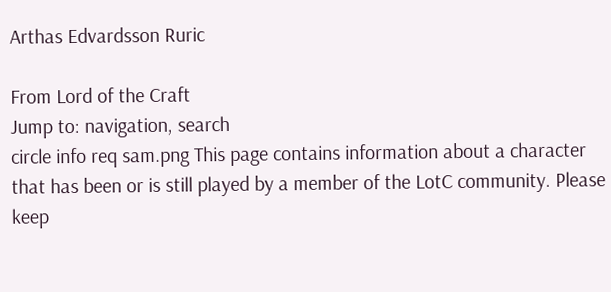Arthas Edvardsson Ruric

From Lord of the Craft
Jump to: navigation, search
circle info req sam.png This page contains information about a character that has been or is still played by a member of the LotC community. Please keep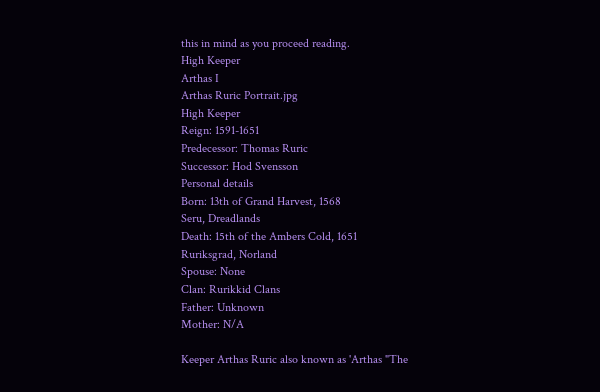this in mind as you proceed reading.
High Keeper
Arthas I
Arthas Ruric Portrait.jpg
High Keeper
Reign: 1591-1651
Predecessor: Thomas Ruric
Successor: Hod Svensson
Personal details
Born: 13th of Grand Harvest, 1568
Seru, Dreadlands
Death: 15th of the Ambers Cold, 1651
Ruriksgrad, Norland
Spouse: None
Clan: Rurikkid Clans
Father: Unknown
Mother: N/A

Keeper Arthas Ruric also known as 'Arthas "The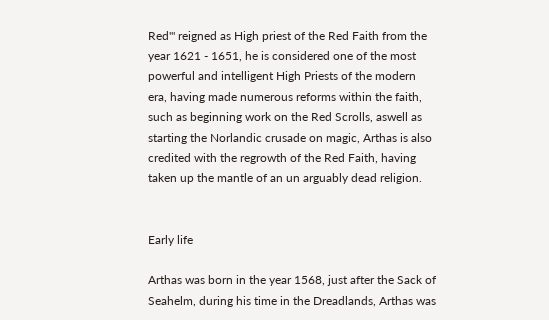Red"' reigned as High priest of the Red Faith from the year 1621 - 1651, he is considered one of the most powerful and intelligent High Priests of the modern era, having made numerous reforms within the faith, such as beginning work on the Red Scrolls, aswell as starting the Norlandic crusade on magic, Arthas is also credited with the regrowth of the Red Faith, having taken up the mantle of an un arguably dead religion.


Early life

Arthas was born in the year 1568, just after the Sack of Seahelm, during his time in the Dreadlands, Arthas was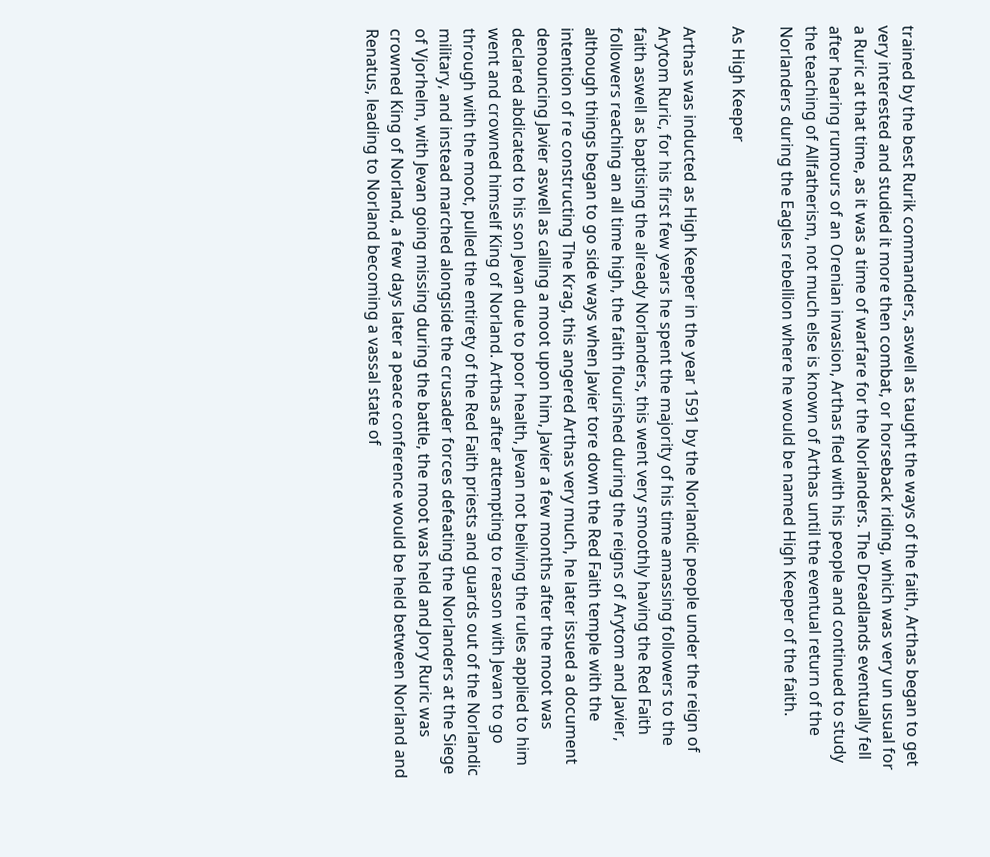trained by the best Rurik commanders, aswell as taught the ways of the faith, Arthas began to get very interested and studied it more then combat, or horseback riding, which was very un usual for a Ruric at that time, as it was a time of warfare for the Norlanders. The Dreadlands eventually fell after hearing rumours of an Orenian invasion, Arthas fled with his people and continued to study the teaching of Allfatherism, not much else is known of Arthas until the eventual return of the Norlanders during the Eagles rebellion where he would be named High Keeper of the faith.

As High Keeper

Arthas was inducted as High Keeper in the year 1591 by the Norlandic people under the reign of Arytom Ruric, for his first few years he spent the majority of his time amassing followers to the faith aswell as baptising the already Norlanders, this went very smoothly having the Red Faith followers reaching an all time high, the faith flourished during the reigns of Arytom and Javier, although things began to go side ways when Javier tore down the Red Faith temple with the intention of re constructing The Krag, this angered Arthas very much, he later issued a document denouncing Javier aswell as calling a moot upon him, Javier a few months after the moot was declared abdicated to his son Jevan due to poor health, Jevan not beliving the rules applied to him went and crowned himself King of Norland. Arthas after attempting to reason with Jevan to go through with the moot, pulled the entirety of the Red Faith priests and guards out of the Norlandic military, and instead marched alongside the crusader forces defeating the Norlanders at the Siege of Vjorhelm, with Jevan going missing during the battle, the moot was held and Jory Ruric was crowned King of Norland, a few days later a peace conference would be held between Norland and Renatus, leading to Norland becoming a vassal state of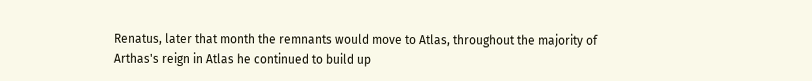Renatus, later that month the remnants would move to Atlas, throughout the majority of Arthas's reign in Atlas he continued to build up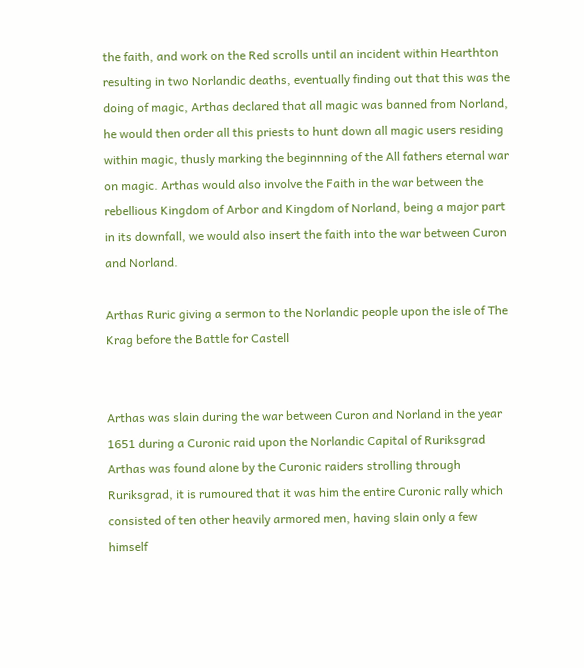the faith, and work on the Red scrolls until an incident within Hearthton resulting in two Norlandic deaths, eventually finding out that this was the doing of magic, Arthas declared that all magic was banned from Norland, he would then order all this priests to hunt down all magic users residing within magic, thusly marking the beginnning of the All fathers eternal war on magic. Arthas would also involve the Faith in the war between the rebellious Kingdom of Arbor and Kingdom of Norland, being a major part in its downfall, we would also insert the faith into the war between Curon and Norland.

Arthas Ruric giving a sermon to the Norlandic people upon the isle of The Krag before the Battle for Castell


Arthas was slain during the war between Curon and Norland in the year 1651 during a Curonic raid upon the Norlandic Capital of Ruriksgrad Arthas was found alone by the Curonic raiders strolling through Ruriksgrad, it is rumoured that it was him the entire Curonic rally which consisted of ten other heavily armored men, having slain only a few himself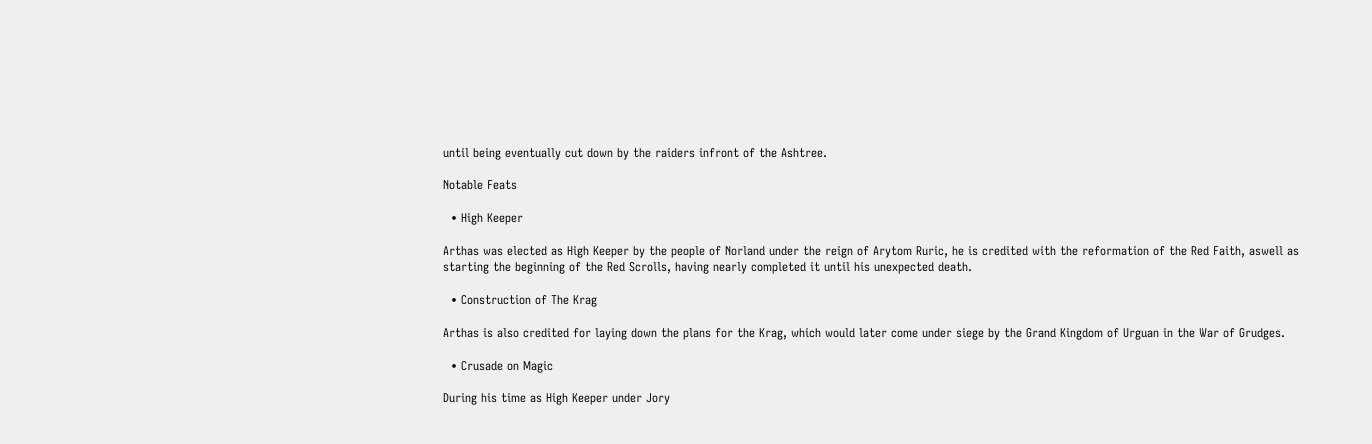until being eventually cut down by the raiders infront of the Ashtree.

Notable Feats

  • High Keeper

Arthas was elected as High Keeper by the people of Norland under the reign of Arytom Ruric, he is credited with the reformation of the Red Faith, aswell as starting the beginning of the Red Scrolls, having nearly completed it until his unexpected death.

  • Construction of The Krag

Arthas is also credited for laying down the plans for the Krag, which would later come under siege by the Grand Kingdom of Urguan in the War of Grudges.

  • Crusade on Magic

During his time as High Keeper under Jory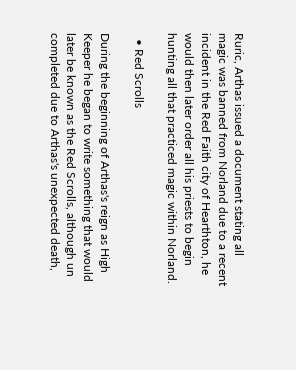Ruric, Arthas issued a document stating all magic was banned from Norland due to a recent incident in the Red Faith city of Hearthton, he would then later order all his priests to begin hunting all that practiced magic within Norland.

  • Red Scrolls

During the beginning of Arthas's reign as High Keeper he began to write something that would later be known as the Red Scrolls, although un completed due to Arthas's unexpected death,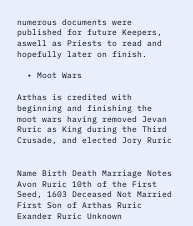numerous documents were published for future Keepers, aswell as Priests to read and hopefully later on finish.

  • Moot Wars

Arthas is credited with beginning and finishing the moot wars having removed Jevan Ruric as King during the Third Crusade, and elected Jory Ruric


Name Birth Death Marriage Notes
Avon Ruric 10th of the First Seed, 1603 Deceased Not Married First Son of Arthas Ruric
Exander Ruric Unknown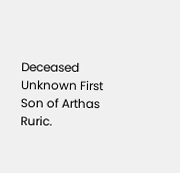Deceased Unknown First Son of Arthas Ruric.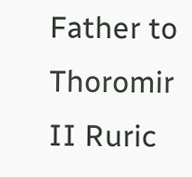Father to Thoromir II Ruric